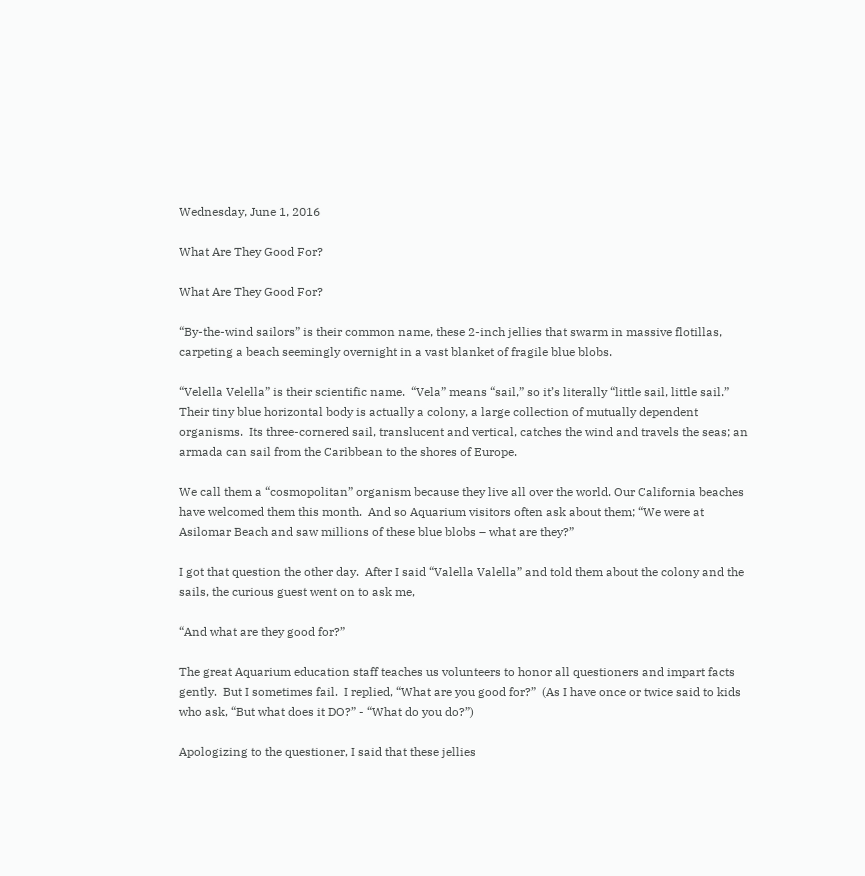Wednesday, June 1, 2016

What Are They Good For?

What Are They Good For?

“By-the-wind sailors” is their common name, these 2-inch jellies that swarm in massive flotillas, carpeting a beach seemingly overnight in a vast blanket of fragile blue blobs.

“Velella Velella” is their scientific name.  “Vela” means “sail,” so it’s literally “little sail, little sail.”  Their tiny blue horizontal body is actually a colony, a large collection of mutually dependent organisms.  Its three-cornered sail, translucent and vertical, catches the wind and travels the seas; an armada can sail from the Caribbean to the shores of Europe.

We call them a “cosmopolitan” organism because they live all over the world. Our California beaches have welcomed them this month.  And so Aquarium visitors often ask about them; “We were at Asilomar Beach and saw millions of these blue blobs – what are they?”

I got that question the other day.  After I said “Valella Valella” and told them about the colony and the sails, the curious guest went on to ask me,

“And what are they good for?”

The great Aquarium education staff teaches us volunteers to honor all questioners and impart facts gently.  But I sometimes fail.  I replied, “What are you good for?”  (As I have once or twice said to kids who ask, “But what does it DO?” - “What do you do?”)

Apologizing to the questioner, I said that these jellies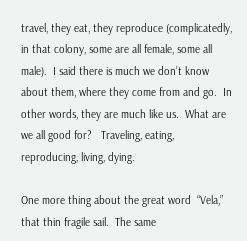travel, they eat, they reproduce (complicatedly, in that colony, some are all female, some all male).  I said there is much we don’t know about them, where they come from and go.  In other words, they are much like us.  What are we all good for?   Traveling, eating, reproducing, living, dying.

One more thing about the great word  “Vela,” that thin fragile sail.  The same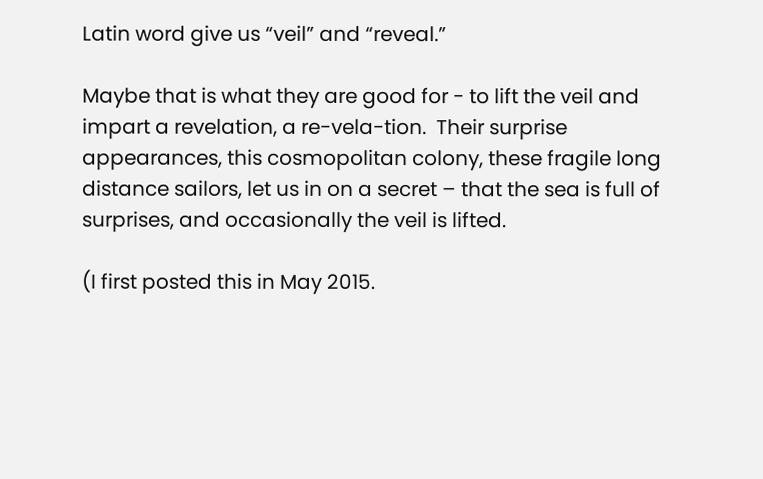Latin word give us “veil” and “reveal.”

Maybe that is what they are good for - to lift the veil and impart a revelation, a re-vela-tion.  Their surprise appearances, this cosmopolitan colony, these fragile long distance sailors, let us in on a secret – that the sea is full of surprises, and occasionally the veil is lifted.

(I first posted this in May 2015.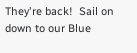They're back!  Sail on down to our Blue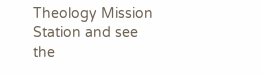Theology Mission Station and see the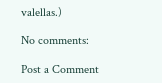valellas.)

No comments:

Post a Comment